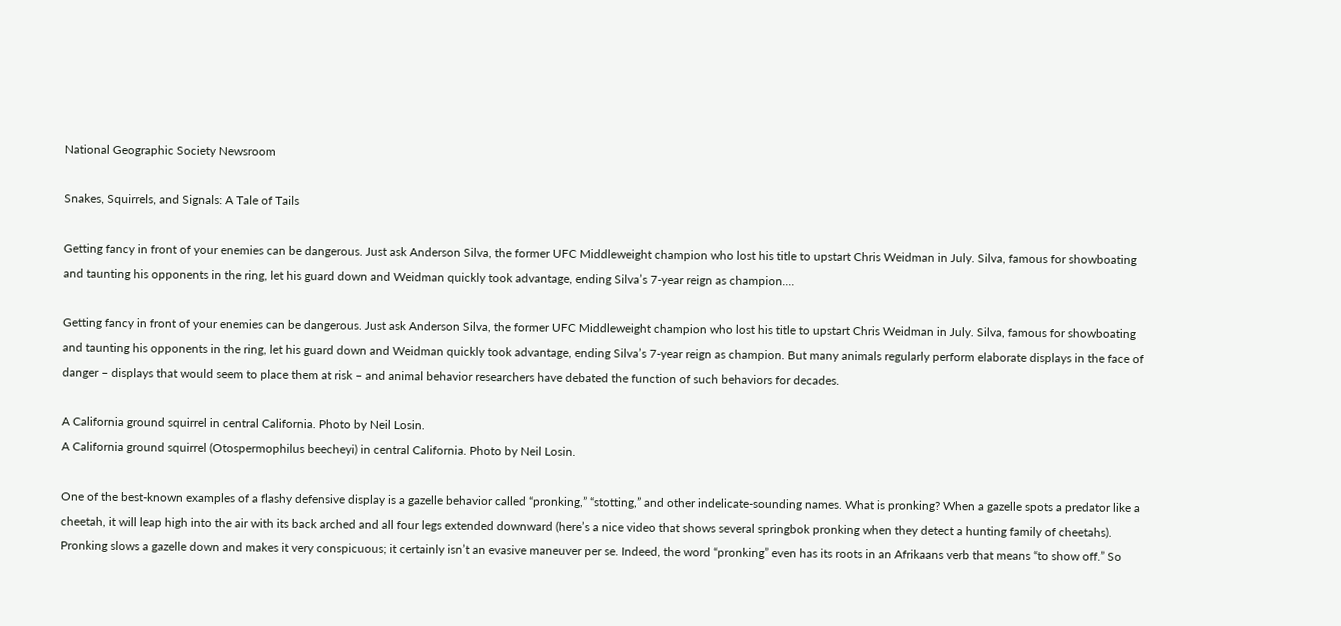National Geographic Society Newsroom

Snakes, Squirrels, and Signals: A Tale of Tails

Getting fancy in front of your enemies can be dangerous. Just ask Anderson Silva, the former UFC Middleweight champion who lost his title to upstart Chris Weidman in July. Silva, famous for showboating and taunting his opponents in the ring, let his guard down and Weidman quickly took advantage, ending Silva’s 7-year reign as champion....

Getting fancy in front of your enemies can be dangerous. Just ask Anderson Silva, the former UFC Middleweight champion who lost his title to upstart Chris Weidman in July. Silva, famous for showboating and taunting his opponents in the ring, let his guard down and Weidman quickly took advantage, ending Silva’s 7-year reign as champion. But many animals regularly perform elaborate displays in the face of danger – displays that would seem to place them at risk – and animal behavior researchers have debated the function of such behaviors for decades.

A California ground squirrel in central California. Photo by Neil Losin.
A California ground squirrel (Otospermophilus beecheyi) in central California. Photo by Neil Losin.

One of the best-known examples of a flashy defensive display is a gazelle behavior called “pronking,” “stotting,” and other indelicate-sounding names. What is pronking? When a gazelle spots a predator like a cheetah, it will leap high into the air with its back arched and all four legs extended downward (here’s a nice video that shows several springbok pronking when they detect a hunting family of cheetahs). Pronking slows a gazelle down and makes it very conspicuous; it certainly isn’t an evasive maneuver per se. Indeed, the word “pronking” even has its roots in an Afrikaans verb that means “to show off.” So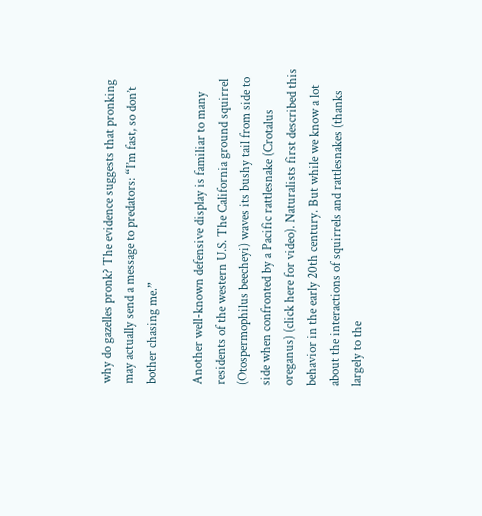why do gazelles pronk? The evidence suggests that pronking may actually send a message to predators: “I’m fast, so don’t bother chasing me.”

Another well-known defensive display is familiar to many residents of the western U.S. The California ground squirrel (Otospermophilus beecheyi) waves its bushy tail from side to side when confronted by a Pacific rattlesnake (Crotalus oreganus) (click here for video). Naturalists first described this behavior in the early 20th century. But while we know a lot about the interactions of squirrels and rattlesnakes (thanks largely to the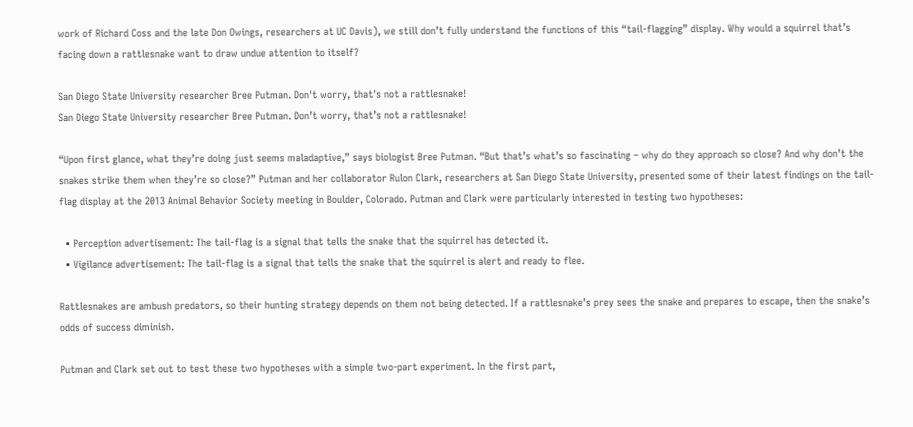work of Richard Coss and the late Don Owings, researchers at UC Davis), we still don’t fully understand the functions of this “tail-flagging” display. Why would a squirrel that’s facing down a rattlesnake want to draw undue attention to itself?

San Diego State University researcher Bree Putman. Don't worry, that's not a rattlesnake!
San Diego State University researcher Bree Putman. Don’t worry, that’s not a rattlesnake!

“Upon first glance, what they’re doing just seems maladaptive,” says biologist Bree Putman. “But that’s what’s so fascinating – why do they approach so close? And why don’t the snakes strike them when they’re so close?” Putman and her collaborator Rulon Clark, researchers at San Diego State University, presented some of their latest findings on the tail-flag display at the 2013 Animal Behavior Society meeting in Boulder, Colorado. Putman and Clark were particularly interested in testing two hypotheses:

  • Perception advertisement: The tail-flag is a signal that tells the snake that the squirrel has detected it.
  • Vigilance advertisement: The tail-flag is a signal that tells the snake that the squirrel is alert and ready to flee.

Rattlesnakes are ambush predators, so their hunting strategy depends on them not being detected. If a rattlesnake’s prey sees the snake and prepares to escape, then the snake’s odds of success diminish.

Putman and Clark set out to test these two hypotheses with a simple two-part experiment. In the first part,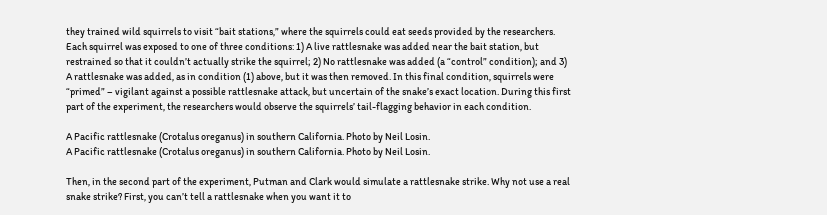they trained wild squirrels to visit “bait stations,” where the squirrels could eat seeds provided by the researchers. Each squirrel was exposed to one of three conditions: 1) A live rattlesnake was added near the bait station, but restrained so that it couldn’t actually strike the squirrel; 2) No rattlesnake was added (a “control” condition); and 3) A rattlesnake was added, as in condition (1) above, but it was then removed. In this final condition, squirrels were “primed” – vigilant against a possible rattlesnake attack, but uncertain of the snake’s exact location. During this first part of the experiment, the researchers would observe the squirrels’ tail-flagging behavior in each condition.

A Pacific rattlesnake (Crotalus oreganus) in southern California. Photo by Neil Losin.
A Pacific rattlesnake (Crotalus oreganus) in southern California. Photo by Neil Losin.

Then, in the second part of the experiment, Putman and Clark would simulate a rattlesnake strike. Why not use a real snake strike? First, you can’t tell a rattlesnake when you want it to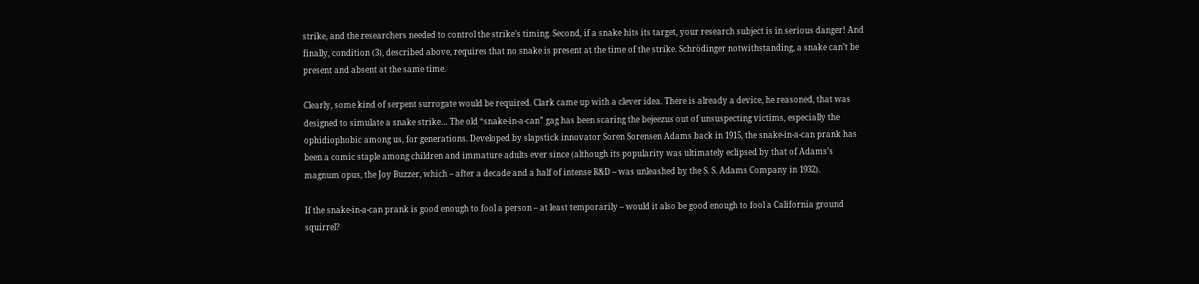strike, and the researchers needed to control the strike’s timing. Second, if a snake hits its target, your research subject is in serious danger! And finally, condition (3), described above, requires that no snake is present at the time of the strike. Schrödinger notwithstanding, a snake can’t be present and absent at the same time.

Clearly, some kind of serpent surrogate would be required. Clark came up with a clever idea. There is already a device, he reasoned, that was designed to simulate a snake strike… The old “snake-in-a-can” gag has been scaring the bejeezus out of unsuspecting victims, especially the ophidiophobic among us, for generations. Developed by slapstick innovator Soren Sorensen Adams back in 1915, the snake-in-a-can prank has been a comic staple among children and immature adults ever since (although its popularity was ultimately eclipsed by that of Adams’s magnum opus, the Joy Buzzer, which – after a decade and a half of intense R&D – was unleashed by the S. S. Adams Company in 1932).

If the snake-in-a-can prank is good enough to fool a person – at least temporarily – would it also be good enough to fool a California ground squirrel?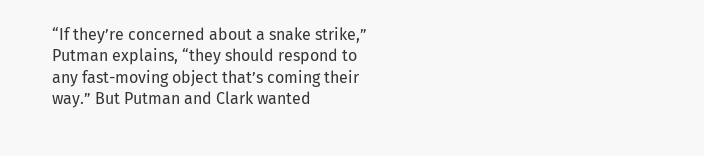“If they’re concerned about a snake strike,” Putman explains, “they should respond to any fast-moving object that’s coming their way.” But Putman and Clark wanted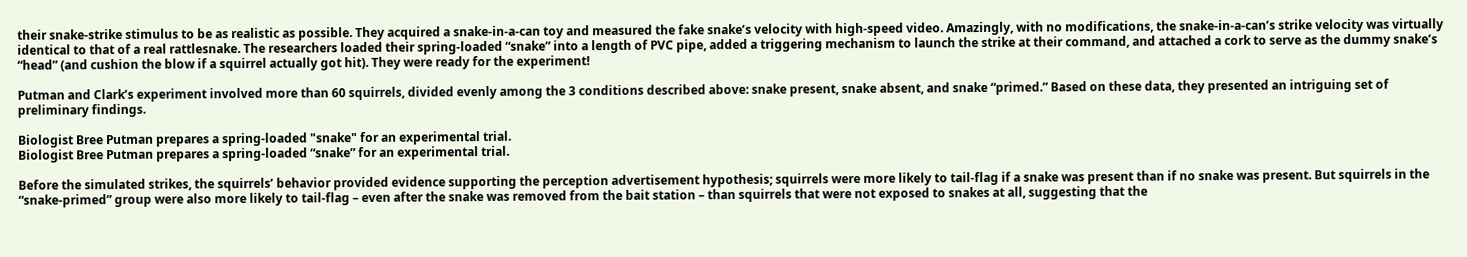their snake-strike stimulus to be as realistic as possible. They acquired a snake-in-a-can toy and measured the fake snake’s velocity with high-speed video. Amazingly, with no modifications, the snake-in-a-can’s strike velocity was virtually identical to that of a real rattlesnake. The researchers loaded their spring-loaded “snake” into a length of PVC pipe, added a triggering mechanism to launch the strike at their command, and attached a cork to serve as the dummy snake’s “head” (and cushion the blow if a squirrel actually got hit). They were ready for the experiment!

Putman and Clark’s experiment involved more than 60 squirrels, divided evenly among the 3 conditions described above: snake present, snake absent, and snake “primed.” Based on these data, they presented an intriguing set of preliminary findings.

Biologist Bree Putman prepares a spring-loaded "snake" for an experimental trial.
Biologist Bree Putman prepares a spring-loaded “snake” for an experimental trial.

Before the simulated strikes, the squirrels’ behavior provided evidence supporting the perception advertisement hypothesis; squirrels were more likely to tail-flag if a snake was present than if no snake was present. But squirrels in the “snake-primed” group were also more likely to tail-flag – even after the snake was removed from the bait station – than squirrels that were not exposed to snakes at all, suggesting that the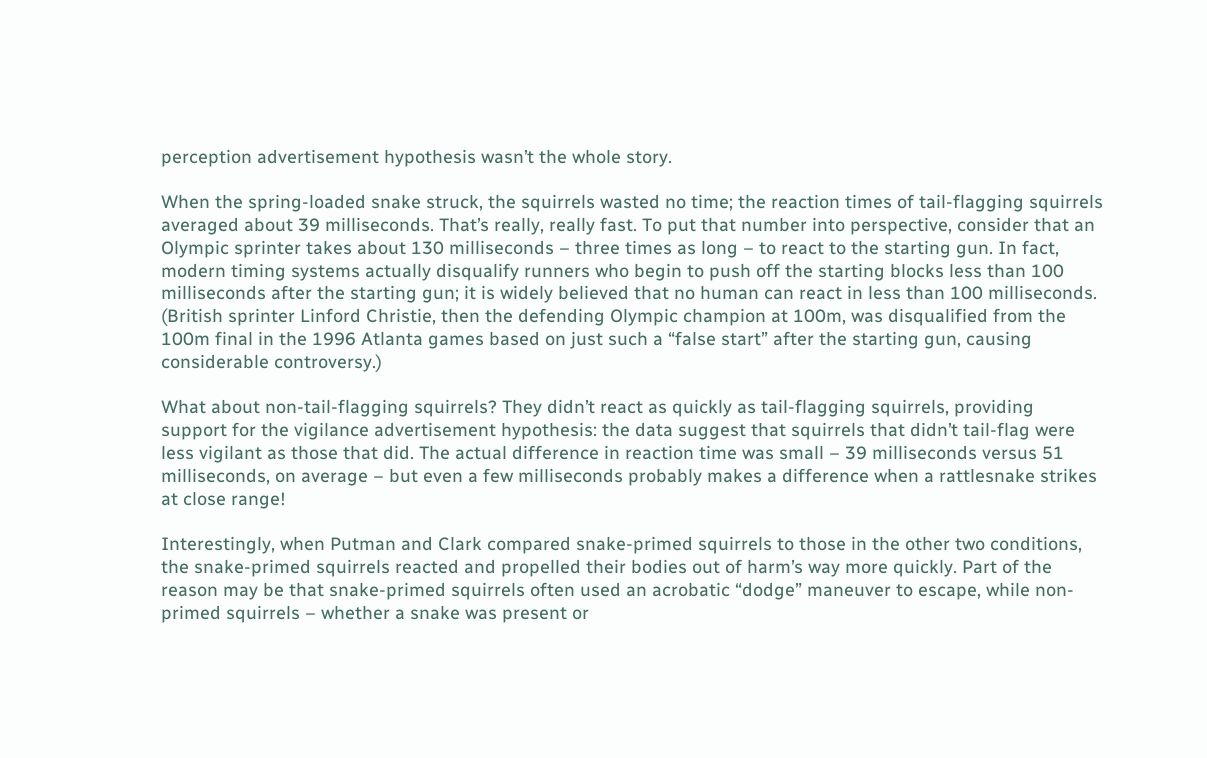perception advertisement hypothesis wasn’t the whole story.

When the spring-loaded snake struck, the squirrels wasted no time; the reaction times of tail-flagging squirrels averaged about 39 milliseconds. That’s really, really fast. To put that number into perspective, consider that an Olympic sprinter takes about 130 milliseconds – three times as long – to react to the starting gun. In fact, modern timing systems actually disqualify runners who begin to push off the starting blocks less than 100 milliseconds after the starting gun; it is widely believed that no human can react in less than 100 milliseconds. (British sprinter Linford Christie, then the defending Olympic champion at 100m, was disqualified from the 100m final in the 1996 Atlanta games based on just such a “false start” after the starting gun, causing considerable controversy.)

What about non-tail-flagging squirrels? They didn’t react as quickly as tail-flagging squirrels, providing support for the vigilance advertisement hypothesis: the data suggest that squirrels that didn’t tail-flag were less vigilant as those that did. The actual difference in reaction time was small – 39 milliseconds versus 51 milliseconds, on average – but even a few milliseconds probably makes a difference when a rattlesnake strikes at close range!

Interestingly, when Putman and Clark compared snake-primed squirrels to those in the other two conditions, the snake-primed squirrels reacted and propelled their bodies out of harm’s way more quickly. Part of the reason may be that snake-primed squirrels often used an acrobatic “dodge” maneuver to escape, while non-primed squirrels – whether a snake was present or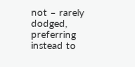not – rarely dodged, preferring instead to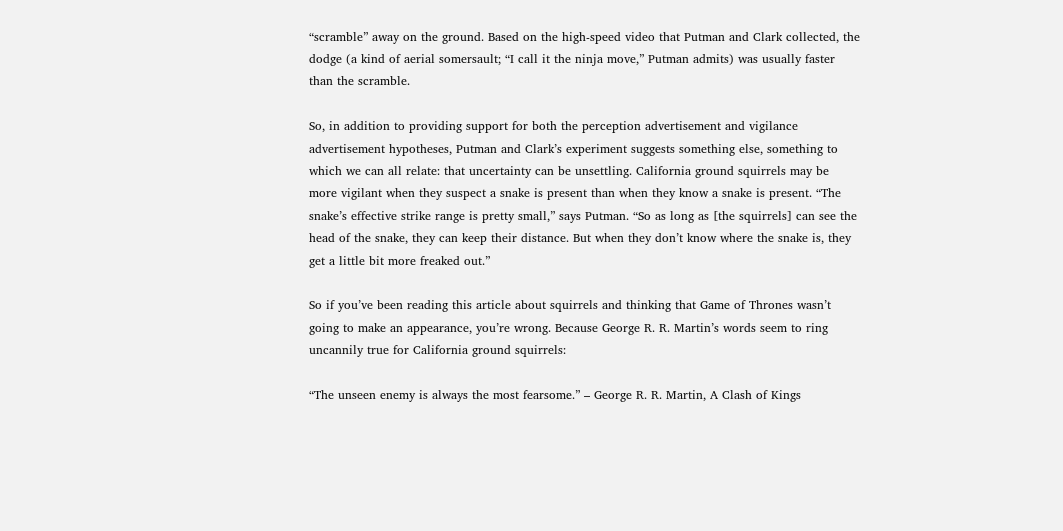“scramble” away on the ground. Based on the high-speed video that Putman and Clark collected, the dodge (a kind of aerial somersault; “I call it the ninja move,” Putman admits) was usually faster than the scramble.

So, in addition to providing support for both the perception advertisement and vigilance advertisement hypotheses, Putman and Clark’s experiment suggests something else, something to which we can all relate: that uncertainty can be unsettling. California ground squirrels may be more vigilant when they suspect a snake is present than when they know a snake is present. “The snake’s effective strike range is pretty small,” says Putman. “So as long as [the squirrels] can see the head of the snake, they can keep their distance. But when they don’t know where the snake is, they get a little bit more freaked out.”

So if you’ve been reading this article about squirrels and thinking that Game of Thrones wasn’t going to make an appearance, you’re wrong. Because George R. R. Martin’s words seem to ring uncannily true for California ground squirrels:

“The unseen enemy is always the most fearsome.” – George R. R. Martin, A Clash of Kings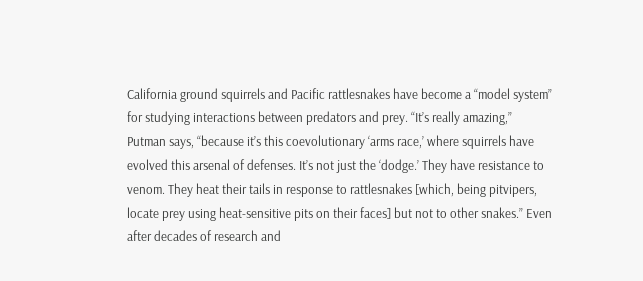California ground squirrels and Pacific rattlesnakes have become a “model system” for studying interactions between predators and prey. “It’s really amazing,” Putman says, “because it’s this coevolutionary ‘arms race,’ where squirrels have evolved this arsenal of defenses. It’s not just the ‘dodge.’ They have resistance to venom. They heat their tails in response to rattlesnakes [which, being pitvipers, locate prey using heat-sensitive pits on their faces] but not to other snakes.” Even after decades of research and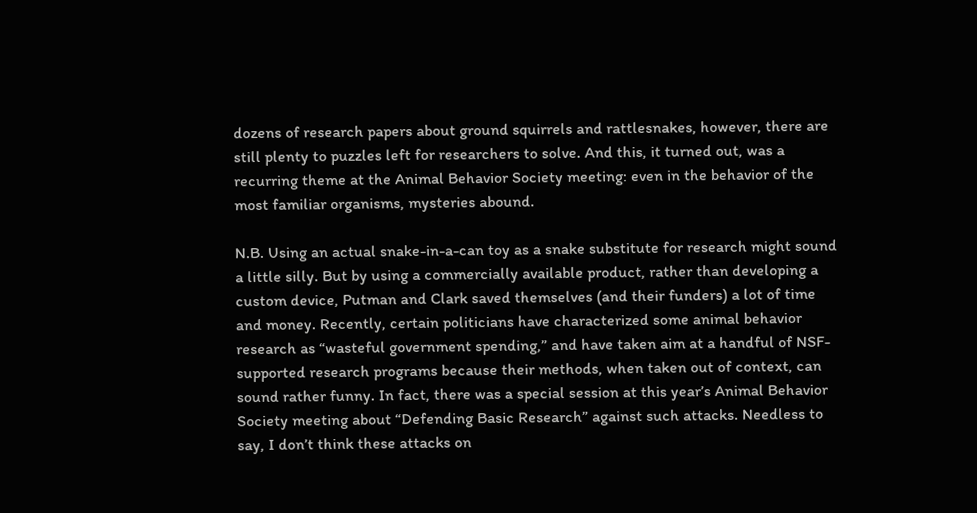dozens of research papers about ground squirrels and rattlesnakes, however, there are still plenty to puzzles left for researchers to solve. And this, it turned out, was a recurring theme at the Animal Behavior Society meeting: even in the behavior of the most familiar organisms, mysteries abound.

N.B. Using an actual snake-in-a-can toy as a snake substitute for research might sound a little silly. But by using a commercially available product, rather than developing a custom device, Putman and Clark saved themselves (and their funders) a lot of time and money. Recently, certain politicians have characterized some animal behavior research as “wasteful government spending,” and have taken aim at a handful of NSF-supported research programs because their methods, when taken out of context, can sound rather funny. In fact, there was a special session at this year’s Animal Behavior Society meeting about “Defending Basic Research” against such attacks. Needless to say, I don’t think these attacks on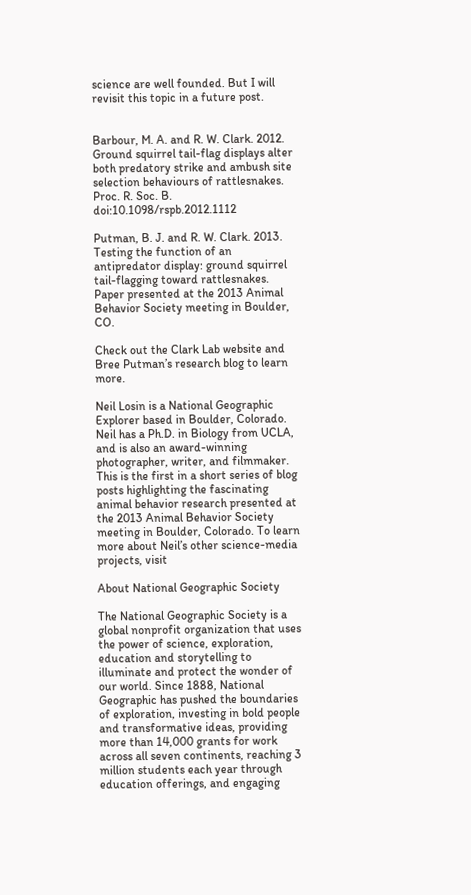science are well founded. But I will revisit this topic in a future post.


Barbour, M. A. and R. W. Clark. 2012. Ground squirrel tail-flag displays alter both predatory strike and ambush site selection behaviours of rattlesnakes. Proc. R. Soc. B. doi:10.1098/rspb.2012.1112

Putman, B. J. and R. W. Clark. 2013. Testing the function of an antipredator display: ground squirrel tail-flagging toward rattlesnakes. Paper presented at the 2013 Animal Behavior Society meeting in Boulder, CO.

Check out the Clark Lab website and Bree Putman’s research blog to learn more.

Neil Losin is a National Geographic Explorer based in Boulder, Colorado. Neil has a Ph.D. in Biology from UCLA, and is also an award-winning photographer, writer, and filmmaker. This is the first in a short series of blog posts highlighting the fascinating animal behavior research presented at the 2013 Animal Behavior Society meeting in Boulder, Colorado. To learn more about Neil’s other science-media projects, visit

About National Geographic Society

The National Geographic Society is a global nonprofit organization that uses the power of science, exploration, education and storytelling to illuminate and protect the wonder of our world. Since 1888, National Geographic has pushed the boundaries of exploration, investing in bold people and transformative ideas, providing more than 14,000 grants for work across all seven continents, reaching 3 million students each year through education offerings, and engaging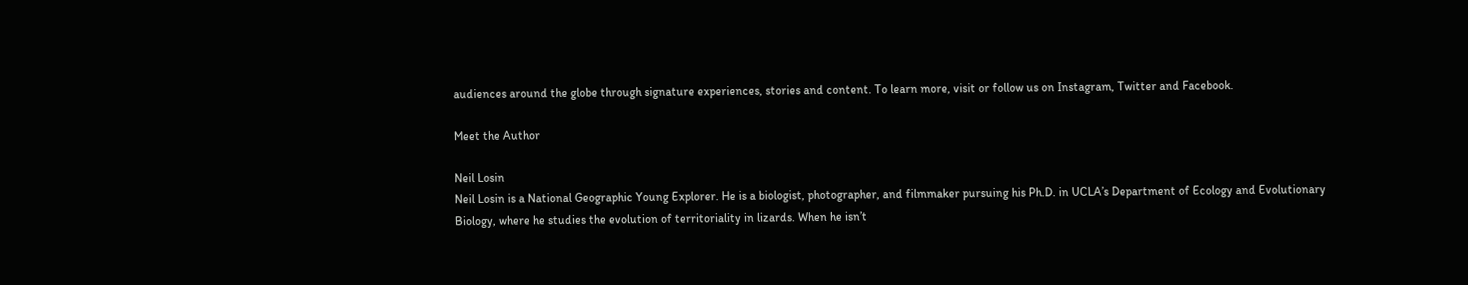audiences around the globe through signature experiences, stories and content. To learn more, visit or follow us on Instagram, Twitter and Facebook.

Meet the Author

Neil Losin
Neil Losin is a National Geographic Young Explorer. He is a biologist, photographer, and filmmaker pursuing his Ph.D. in UCLA’s Department of Ecology and Evolutionary Biology, where he studies the evolution of territoriality in lizards. When he isn’t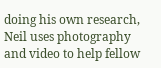doing his own research, Neil uses photography and video to help fellow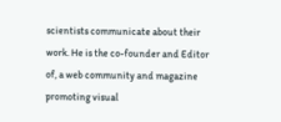scientists communicate about their work. He is the co-founder and Editor of, a web community and magazine promoting visual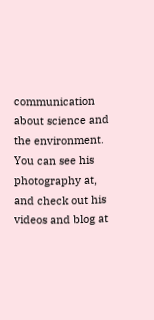communication about science and the environment. You can see his photography at, and check out his videos and blog at